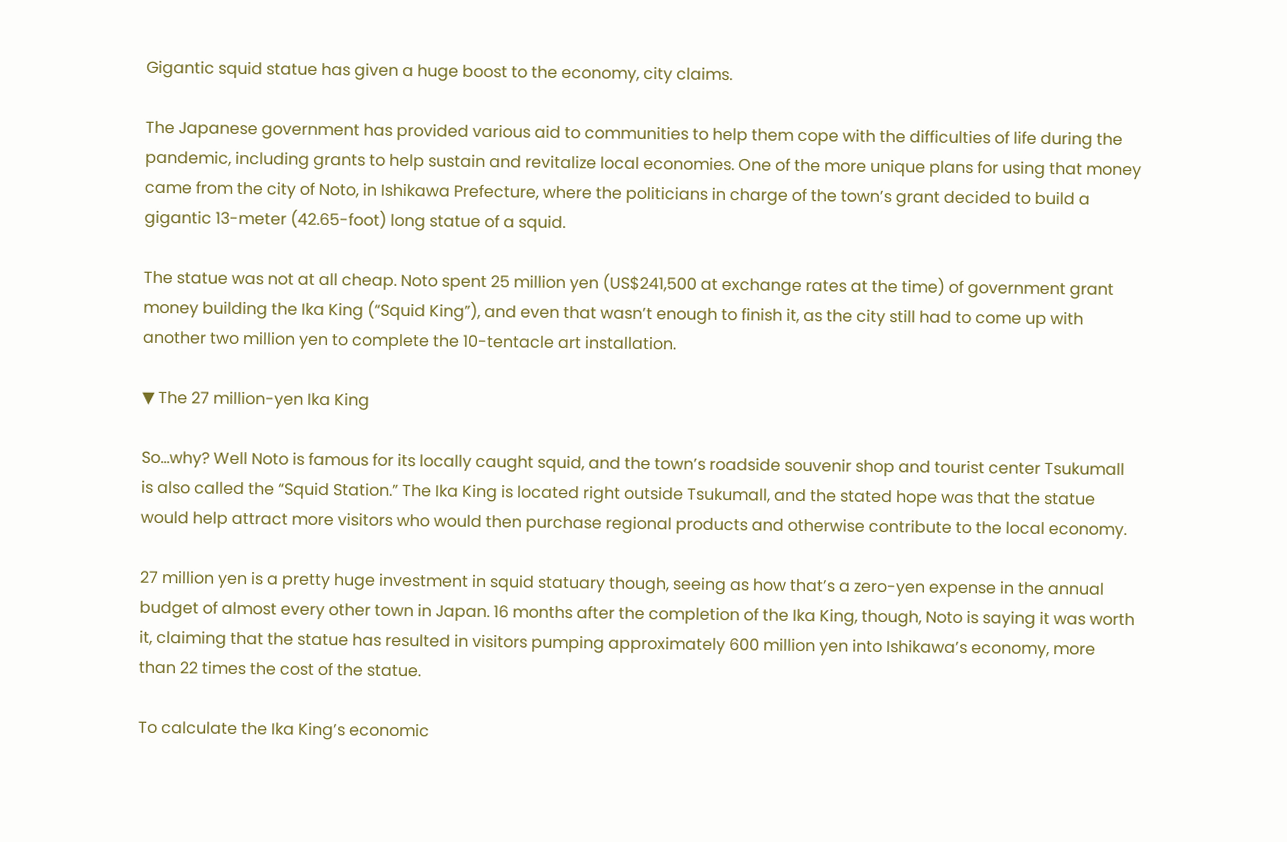Gigantic squid statue has given a huge boost to the economy, city claims.

The Japanese government has provided various aid to communities to help them cope with the difficulties of life during the pandemic, including grants to help sustain and revitalize local economies. One of the more unique plans for using that money came from the city of Noto, in Ishikawa Prefecture, where the politicians in charge of the town’s grant decided to build a gigantic 13-meter (42.65-foot) long statue of a squid.

The statue was not at all cheap. Noto spent 25 million yen (US$241,500 at exchange rates at the time) of government grant money building the Ika King (“Squid King”), and even that wasn’t enough to finish it, as the city still had to come up with another two million yen to complete the 10-tentacle art installation.

▼ The 27 million-yen Ika King

So…why? Well Noto is famous for its locally caught squid, and the town’s roadside souvenir shop and tourist center Tsukumall is also called the “Squid Station.” The Ika King is located right outside Tsukumall, and the stated hope was that the statue would help attract more visitors who would then purchase regional products and otherwise contribute to the local economy.

27 million yen is a pretty huge investment in squid statuary though, seeing as how that’s a zero-yen expense in the annual budget of almost every other town in Japan. 16 months after the completion of the Ika King, though, Noto is saying it was worth it, claiming that the statue has resulted in visitors pumping approximately 600 million yen into Ishikawa’s economy, more than 22 times the cost of the statue.

To calculate the Ika King’s economic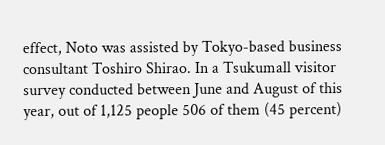effect, Noto was assisted by Tokyo-based business consultant Toshiro Shirao. In a Tsukumall visitor survey conducted between June and August of this year, out of 1,125 people 506 of them (45 percent)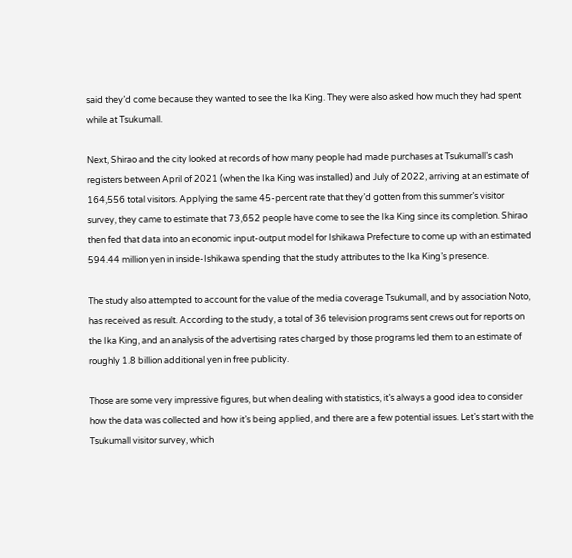said they’d come because they wanted to see the Ika King. They were also asked how much they had spent while at Tsukumall.

Next, Shirao and the city looked at records of how many people had made purchases at Tsukumall’s cash registers between April of 2021 (when the Ika King was installed) and July of 2022, arriving at an estimate of 164,556 total visitors. Applying the same 45-percent rate that they’d gotten from this summer’s visitor survey, they came to estimate that 73,652 people have come to see the Ika King since its completion. Shirao then fed that data into an economic input-output model for Ishikawa Prefecture to come up with an estimated 594.44 million yen in inside-Ishikawa spending that the study attributes to the Ika King’s presence.

The study also attempted to account for the value of the media coverage Tsukumall, and by association Noto, has received as result. According to the study, a total of 36 television programs sent crews out for reports on the Ika King, and an analysis of the advertising rates charged by those programs led them to an estimate of roughly 1.8 billion additional yen in free publicity.

Those are some very impressive figures, but when dealing with statistics, it’s always a good idea to consider how the data was collected and how it’s being applied, and there are a few potential issues. Let’s start with the Tsukumall visitor survey, which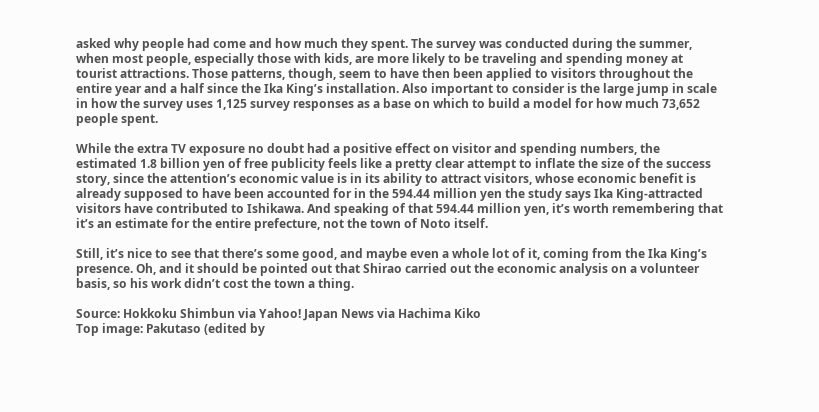asked why people had come and how much they spent. The survey was conducted during the summer, when most people, especially those with kids, are more likely to be traveling and spending money at tourist attractions. Those patterns, though, seem to have then been applied to visitors throughout the entire year and a half since the Ika King’s installation. Also important to consider is the large jump in scale in how the survey uses 1,125 survey responses as a base on which to build a model for how much 73,652 people spent.

While the extra TV exposure no doubt had a positive effect on visitor and spending numbers, the estimated 1.8 billion yen of free publicity feels like a pretty clear attempt to inflate the size of the success story, since the attention’s economic value is in its ability to attract visitors, whose economic benefit is already supposed to have been accounted for in the 594.44 million yen the study says Ika King-attracted visitors have contributed to Ishikawa. And speaking of that 594.44 million yen, it’s worth remembering that it’s an estimate for the entire prefecture, not the town of Noto itself.

Still, it’s nice to see that there’s some good, and maybe even a whole lot of it, coming from the Ika King’s presence. Oh, and it should be pointed out that Shirao carried out the economic analysis on a volunteer basis, so his work didn’t cost the town a thing.

Source: Hokkoku Shimbun via Yahoo! Japan News via Hachima Kiko
Top image: Pakutaso (edited by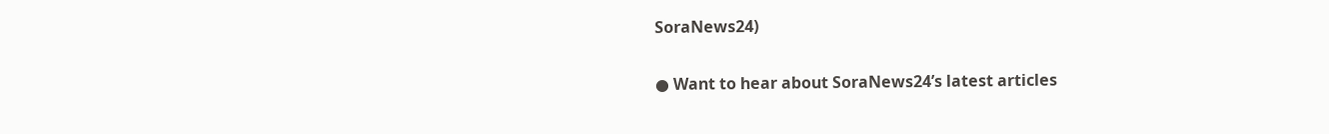SoraNews24)

● Want to hear about SoraNews24’s latest articles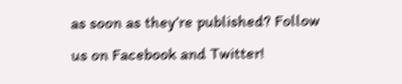as soon as they’re published? Follow us on Facebook and Twitter!